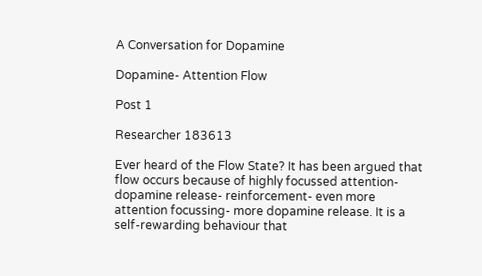A Conversation for Dopamine

Dopamine- Attention Flow

Post 1

Researcher 183613

Ever heard of the Flow State? It has been argued that flow occurs because of highly focussed attention- dopamine release- reinforcement- even more attention focussing- more dopamine release. It is a self-rewarding behaviour that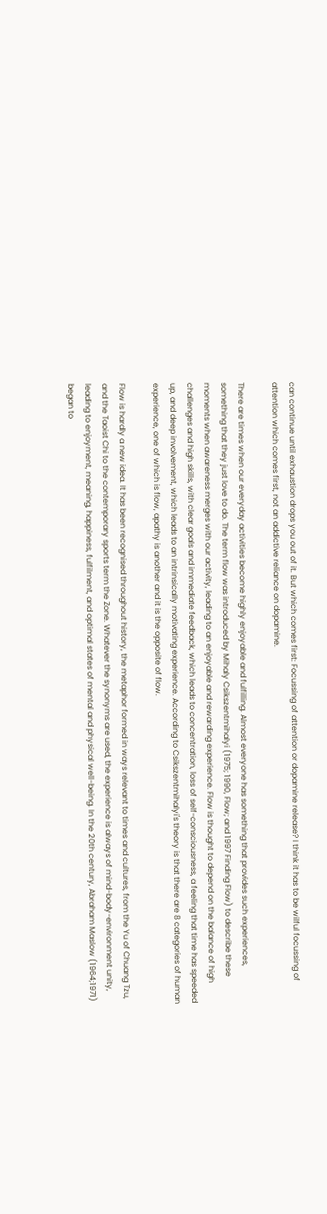can continue until exhaustion drops you out of it. But which comes first: Focussing of attention or dopamine release? I think it has to be wilful focussing of attention which comes first, not an addictive reliance on dopamine.

There are times when our everyday activities become highly enjoyable and fulfilling. Almost everyone has something that provides such experiences, something that they just love to do. The term flow was introduced by Mihaly Csikszentmihalyi (1975; 1990, Flow; and 1997 Finding Flow) to describe these moments when awareness merges with our activity, leading to an enjoyable and rewarding experience. Flow is thought to depend on the balance of high challenges and high skills, with clear goals and immediate feedback, which leads to concentration, loss of self-consciousness, a feeling that time has speeded up, and deep involvement, which leads to an intrinsically motivating experience. According to Csikszentmihalyi's theory is that there are 8 categories of human experience, one of which is flow, apathy is another and it is the opposite of flow.

Flow is hardly a new idea. It has been recognised throughout history, the metaphor formed in ways relevant to times and cultures, from the Yu of Chuang Tzu, and the Taoist Chi to the contemporary sports term the Zone. Whatever the synonyms are used, the experience is always of mind-body-environment unity, leading to enjoyment, meaning, happiness, fulfilment, and optimal states of mental and physical well-being. In the 20th century, Abraham Maslow (1964;1971) began to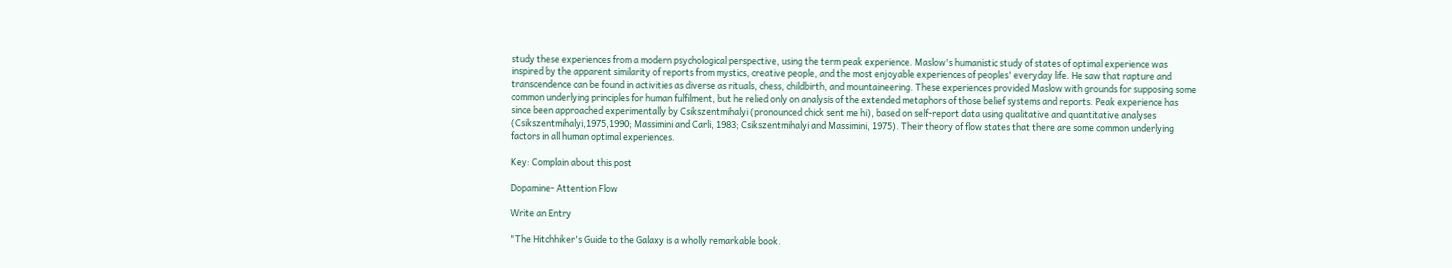study these experiences from a modern psychological perspective, using the term peak experience. Maslow's humanistic study of states of optimal experience was inspired by the apparent similarity of reports from mystics, creative people, and the most enjoyable experiences of peoples' everyday life. He saw that rapture and transcendence can be found in activities as diverse as rituals, chess, childbirth, and mountaineering. These experiences provided Maslow with grounds for supposing some common underlying principles for human fulfilment, but he relied only on analysis of the extended metaphors of those belief systems and reports. Peak experience has since been approached experimentally by Csikszentmihalyi (pronounced chick sent me hi), based on self-report data using qualitative and quantitative analyses (Csikszentmihalyi,1975,1990; Massimini and Carli, 1983; Csikszentmihalyi and Massimini, 1975). Their theory of flow states that there are some common underlying factors in all human optimal experiences.

Key: Complain about this post

Dopamine- Attention Flow

Write an Entry

"The Hitchhiker's Guide to the Galaxy is a wholly remarkable book.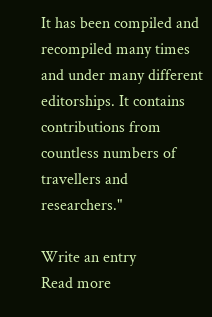It has been compiled and recompiled many times and under many different editorships. It contains contributions from countless numbers of travellers and researchers."

Write an entry
Read more